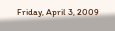Friday, April 3, 2009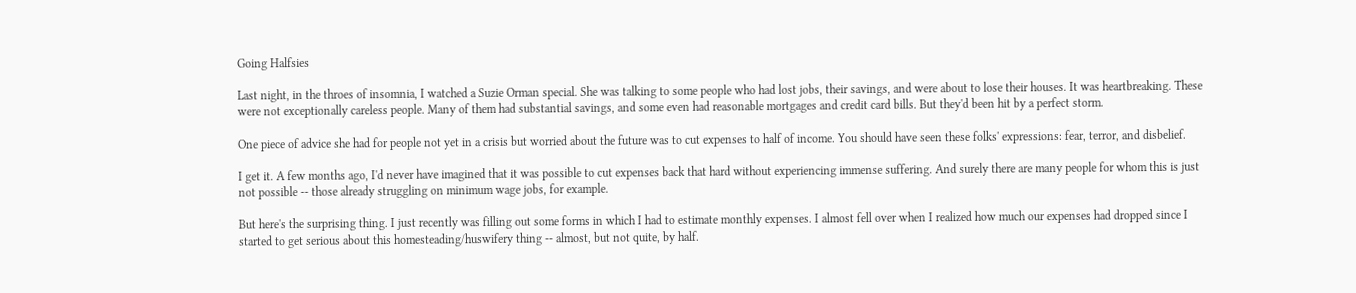Going Halfsies

Last night, in the throes of insomnia, I watched a Suzie Orman special. She was talking to some people who had lost jobs, their savings, and were about to lose their houses. It was heartbreaking. These were not exceptionally careless people. Many of them had substantial savings, and some even had reasonable mortgages and credit card bills. But they'd been hit by a perfect storm.

One piece of advice she had for people not yet in a crisis but worried about the future was to cut expenses to half of income. You should have seen these folks' expressions: fear, terror, and disbelief.

I get it. A few months ago, I'd never have imagined that it was possible to cut expenses back that hard without experiencing immense suffering. And surely there are many people for whom this is just not possible -- those already struggling on minimum wage jobs, for example.

But here's the surprising thing. I just recently was filling out some forms in which I had to estimate monthly expenses. I almost fell over when I realized how much our expenses had dropped since I started to get serious about this homesteading/huswifery thing -- almost, but not quite, by half.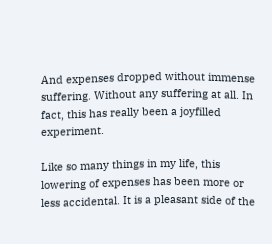And expenses dropped without immense suffering. Without any suffering at all. In fact, this has really been a joyfilled experiment.

Like so many things in my life, this lowering of expenses has been more or less accidental. It is a pleasant side of the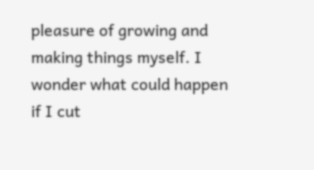pleasure of growing and making things myself. I wonder what could happen if I cut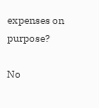expenses on purpose?

No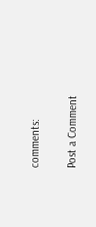comments:

Post a Comment